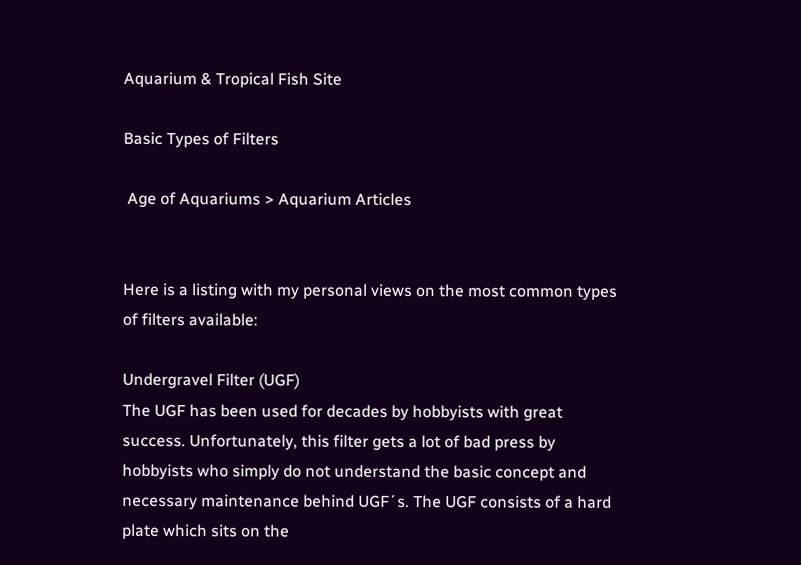Aquarium & Tropical Fish Site

Basic Types of Filters

 Age of Aquariums > Aquarium Articles


Here is a listing with my personal views on the most common types of filters available:

Undergravel Filter (UGF)
The UGF has been used for decades by hobbyists with great success. Unfortunately, this filter gets a lot of bad press by hobbyists who simply do not understand the basic concept and necessary maintenance behind UGF´s. The UGF consists of a hard plate which sits on the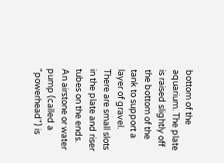bottom of the aquarium. The plate is raised slightly off the bottom of the tank to support a layer of gravel. There are small slots in the plate and riser tubes on the ends. An airstone or water pump (called a "powerhead") is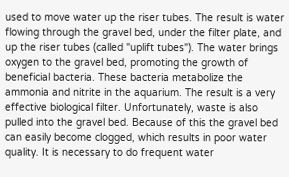used to move water up the riser tubes. The result is water flowing through the gravel bed, under the filter plate, and up the riser tubes (called "uplift tubes"). The water brings oxygen to the gravel bed, promoting the growth of beneficial bacteria. These bacteria metabolize the ammonia and nitrite in the aquarium. The result is a very effective biological filter. Unfortunately, waste is also pulled into the gravel bed. Because of this the gravel bed can easily become clogged, which results in poor water quality. It is necessary to do frequent water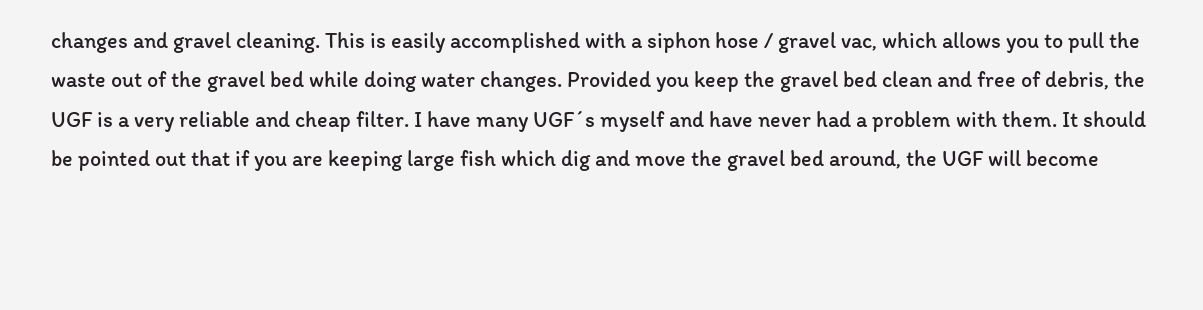changes and gravel cleaning. This is easily accomplished with a siphon hose / gravel vac, which allows you to pull the waste out of the gravel bed while doing water changes. Provided you keep the gravel bed clean and free of debris, the UGF is a very reliable and cheap filter. I have many UGF´s myself and have never had a problem with them. It should be pointed out that if you are keeping large fish which dig and move the gravel bed around, the UGF will become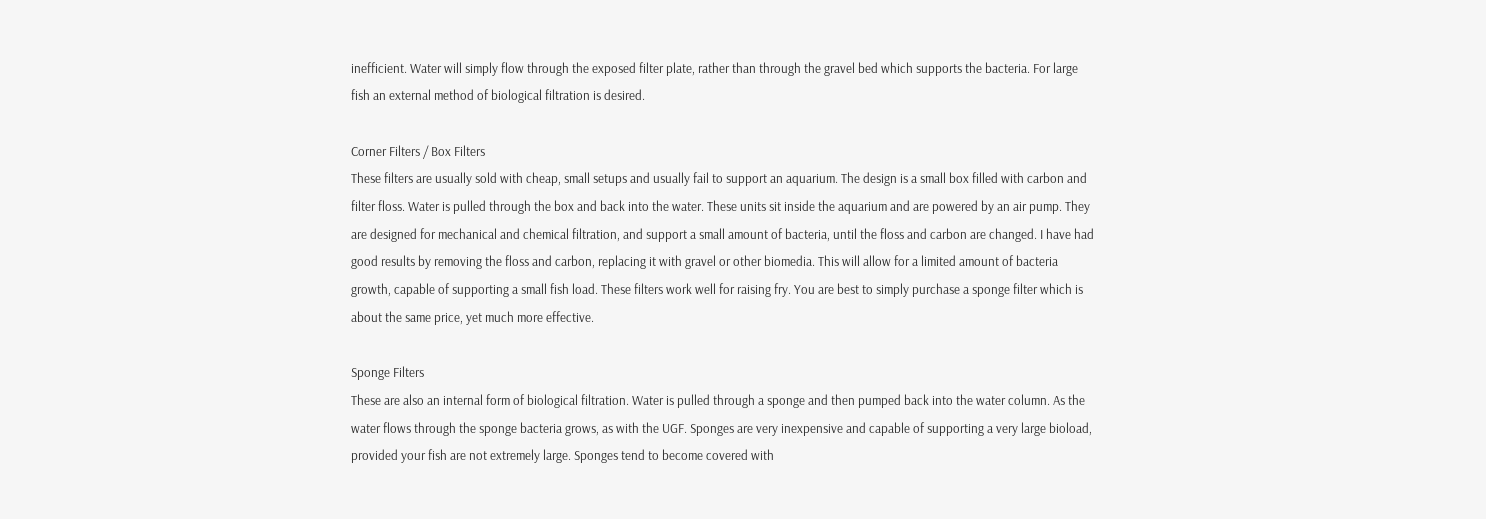inefficient. Water will simply flow through the exposed filter plate, rather than through the gravel bed which supports the bacteria. For large fish an external method of biological filtration is desired.

Corner Filters / Box Filters
These filters are usually sold with cheap, small setups and usually fail to support an aquarium. The design is a small box filled with carbon and filter floss. Water is pulled through the box and back into the water. These units sit inside the aquarium and are powered by an air pump. They are designed for mechanical and chemical filtration, and support a small amount of bacteria, until the floss and carbon are changed. I have had good results by removing the floss and carbon, replacing it with gravel or other biomedia. This will allow for a limited amount of bacteria growth, capable of supporting a small fish load. These filters work well for raising fry. You are best to simply purchase a sponge filter which is about the same price, yet much more effective.

Sponge Filters
These are also an internal form of biological filtration. Water is pulled through a sponge and then pumped back into the water column. As the water flows through the sponge bacteria grows, as with the UGF. Sponges are very inexpensive and capable of supporting a very large bioload, provided your fish are not extremely large. Sponges tend to become covered with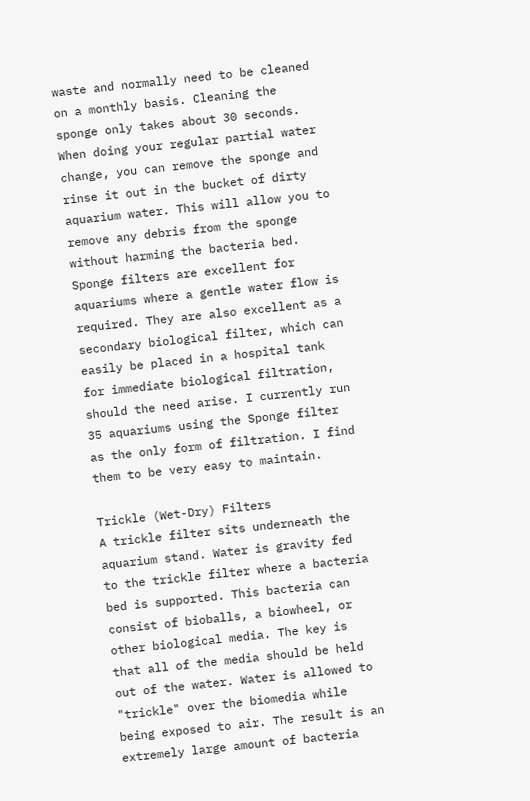waste and normally need to be cleaned on a monthly basis. Cleaning the sponge only takes about 30 seconds. When doing your regular partial water change, you can remove the sponge and rinse it out in the bucket of dirty aquarium water. This will allow you to remove any debris from the sponge without harming the bacteria bed. Sponge filters are excellent for aquariums where a gentle water flow is required. They are also excellent as a secondary biological filter, which can easily be placed in a hospital tank for immediate biological filtration, should the need arise. I currently run 35 aquariums using the Sponge filter as the only form of filtration. I find them to be very easy to maintain.

Trickle (Wet-Dry) Filters
A trickle filter sits underneath the aquarium stand. Water is gravity fed to the trickle filter where a bacteria bed is supported. This bacteria can consist of bioballs, a biowheel, or other biological media. The key is that all of the media should be held out of the water. Water is allowed to "trickle" over the biomedia while being exposed to air. The result is an extremely large amount of bacteria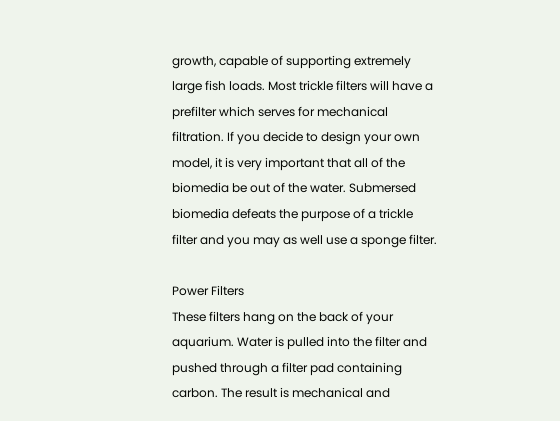growth, capable of supporting extremely large fish loads. Most trickle filters will have a prefilter which serves for mechanical filtration. If you decide to design your own model, it is very important that all of the biomedia be out of the water. Submersed biomedia defeats the purpose of a trickle filter and you may as well use a sponge filter.

Power Filters
These filters hang on the back of your aquarium. Water is pulled into the filter and pushed through a filter pad containing carbon. The result is mechanical and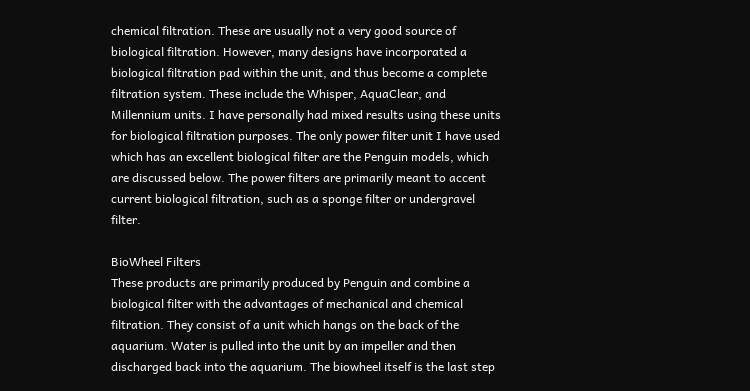chemical filtration. These are usually not a very good source of biological filtration. However, many designs have incorporated a biological filtration pad within the unit, and thus become a complete filtration system. These include the Whisper, AquaClear, and Millennium units. I have personally had mixed results using these units for biological filtration purposes. The only power filter unit I have used which has an excellent biological filter are the Penguin models, which are discussed below. The power filters are primarily meant to accent current biological filtration, such as a sponge filter or undergravel filter.

BioWheel Filters
These products are primarily produced by Penguin and combine a biological filter with the advantages of mechanical and chemical filtration. They consist of a unit which hangs on the back of the aquarium. Water is pulled into the unit by an impeller and then discharged back into the aquarium. The biowheel itself is the last step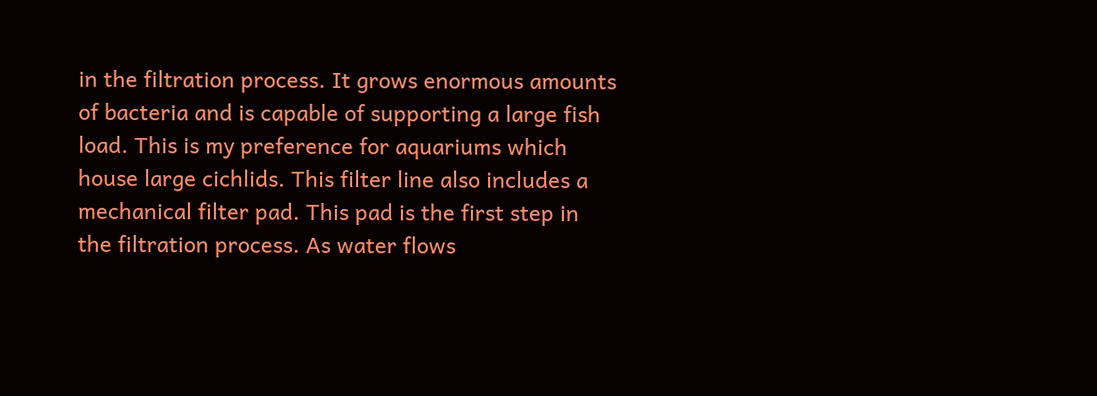in the filtration process. It grows enormous amounts of bacteria and is capable of supporting a large fish load. This is my preference for aquariums which house large cichlids. This filter line also includes a mechanical filter pad. This pad is the first step in the filtration process. As water flows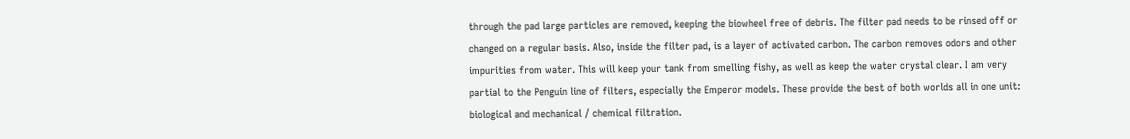through the pad large particles are removed, keeping the biowheel free of debris. The filter pad needs to be rinsed off or changed on a regular basis. Also, inside the filter pad, is a layer of activated carbon. The carbon removes odors and other impurities from water. This will keep your tank from smelling fishy, as well as keep the water crystal clear. I am very partial to the Penguin line of filters, especially the Emperor models. These provide the best of both worlds all in one unit: biological and mechanical / chemical filtration.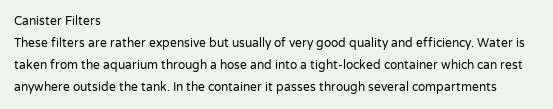Canister Filters
These filters are rather expensive but usually of very good quality and efficiency. Water is taken from the aquarium through a hose and into a tight-locked container which can rest anywhere outside the tank. In the container it passes through several compartments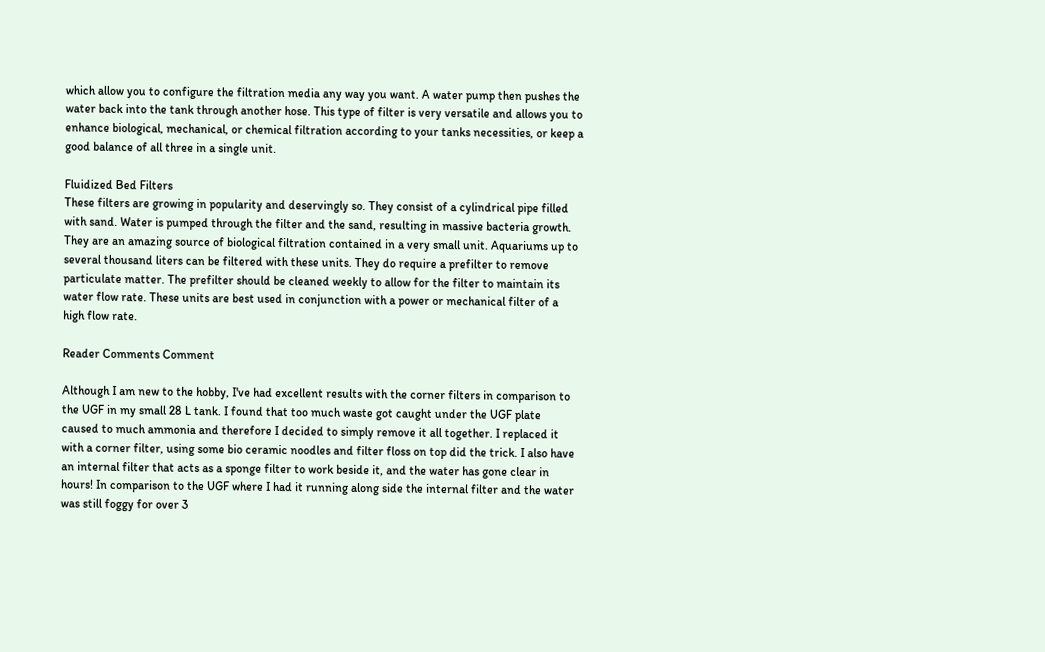which allow you to configure the filtration media any way you want. A water pump then pushes the water back into the tank through another hose. This type of filter is very versatile and allows you to enhance biological, mechanical, or chemical filtration according to your tanks necessities, or keep a good balance of all three in a single unit.

Fluidized Bed Filters
These filters are growing in popularity and deservingly so. They consist of a cylindrical pipe filled with sand. Water is pumped through the filter and the sand, resulting in massive bacteria growth. They are an amazing source of biological filtration contained in a very small unit. Aquariums up to several thousand liters can be filtered with these units. They do require a prefilter to remove particulate matter. The prefilter should be cleaned weekly to allow for the filter to maintain its water flow rate. These units are best used in conjunction with a power or mechanical filter of a high flow rate.

Reader Comments Comment

Although I am new to the hobby, I've had excellent results with the corner filters in comparison to the UGF in my small 28 L tank. I found that too much waste got caught under the UGF plate caused to much ammonia and therefore I decided to simply remove it all together. I replaced it with a corner filter, using some bio ceramic noodles and filter floss on top did the trick. I also have an internal filter that acts as a sponge filter to work beside it, and the water has gone clear in hours! In comparison to the UGF where I had it running along side the internal filter and the water was still foggy for over 3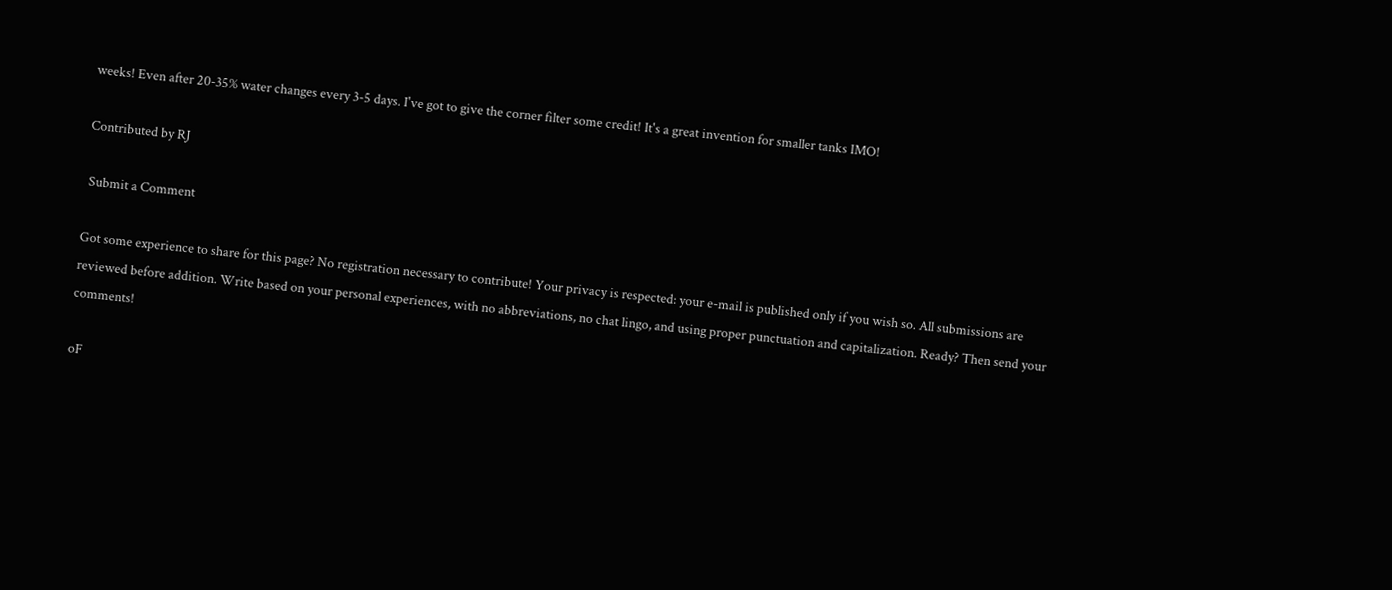weeks! Even after 20-35% water changes every 3-5 days. I've got to give the corner filter some credit! It's a great invention for smaller tanks IMO!

Contributed by RJ

 Submit a Comment

Got some experience to share for this page? No registration necessary to contribute! Your privacy is respected: your e-mail is published only if you wish so. All submissions are reviewed before addition. Write based on your personal experiences, with no abbreviations, no chat lingo, and using proper punctuation and capitalization. Ready? Then send your comments!

oF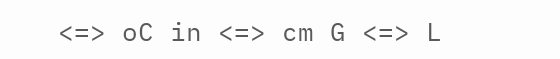<=> oC in <=> cm G <=> L